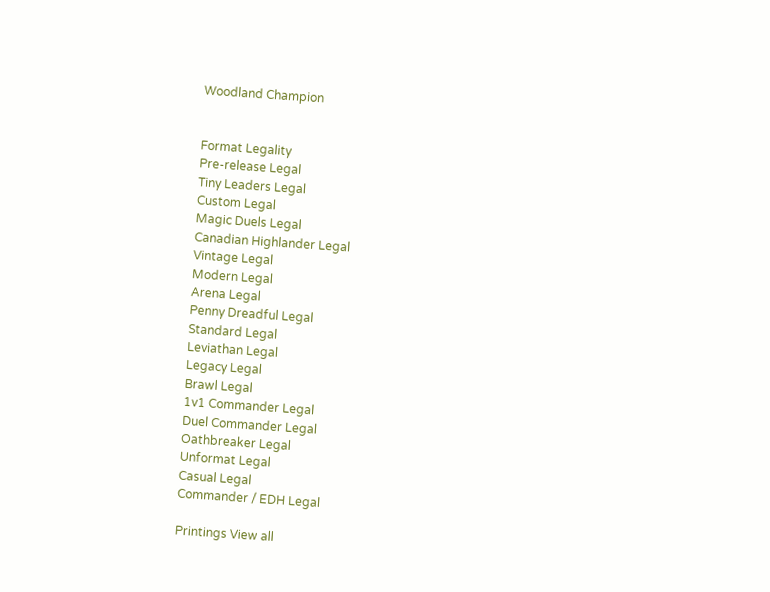Woodland Champion


Format Legality
Pre-release Legal
Tiny Leaders Legal
Custom Legal
Magic Duels Legal
Canadian Highlander Legal
Vintage Legal
Modern Legal
Arena Legal
Penny Dreadful Legal
Standard Legal
Leviathan Legal
Legacy Legal
Brawl Legal
1v1 Commander Legal
Duel Commander Legal
Oathbreaker Legal
Unformat Legal
Casual Legal
Commander / EDH Legal

Printings View all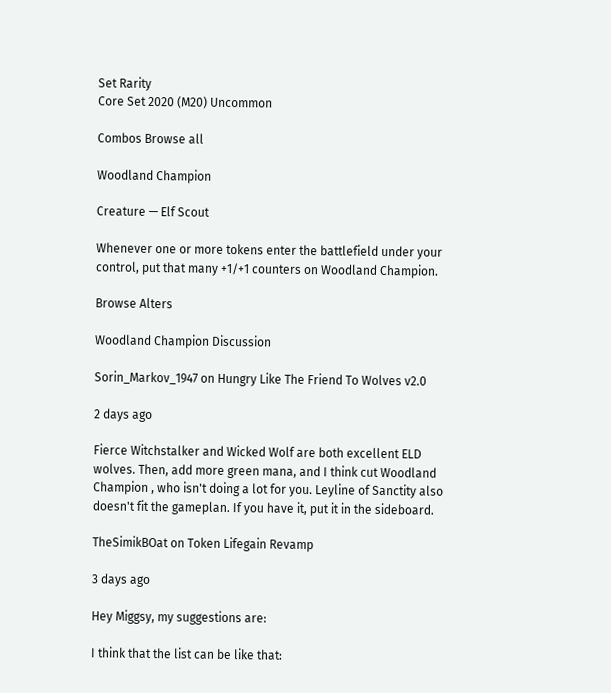Set Rarity
Core Set 2020 (M20) Uncommon

Combos Browse all

Woodland Champion

Creature — Elf Scout

Whenever one or more tokens enter the battlefield under your control, put that many +1/+1 counters on Woodland Champion.

Browse Alters

Woodland Champion Discussion

Sorin_Markov_1947 on Hungry Like The Friend To Wolves v2.0

2 days ago

Fierce Witchstalker and Wicked Wolf are both excellent ELD wolves. Then, add more green mana, and I think cut Woodland Champion , who isn't doing a lot for you. Leyline of Sanctity also doesn't fit the gameplan. If you have it, put it in the sideboard.

TheSimikBOat on Token Lifegain Revamp

3 days ago

Hey Miggsy, my suggestions are:

I think that the list can be like that: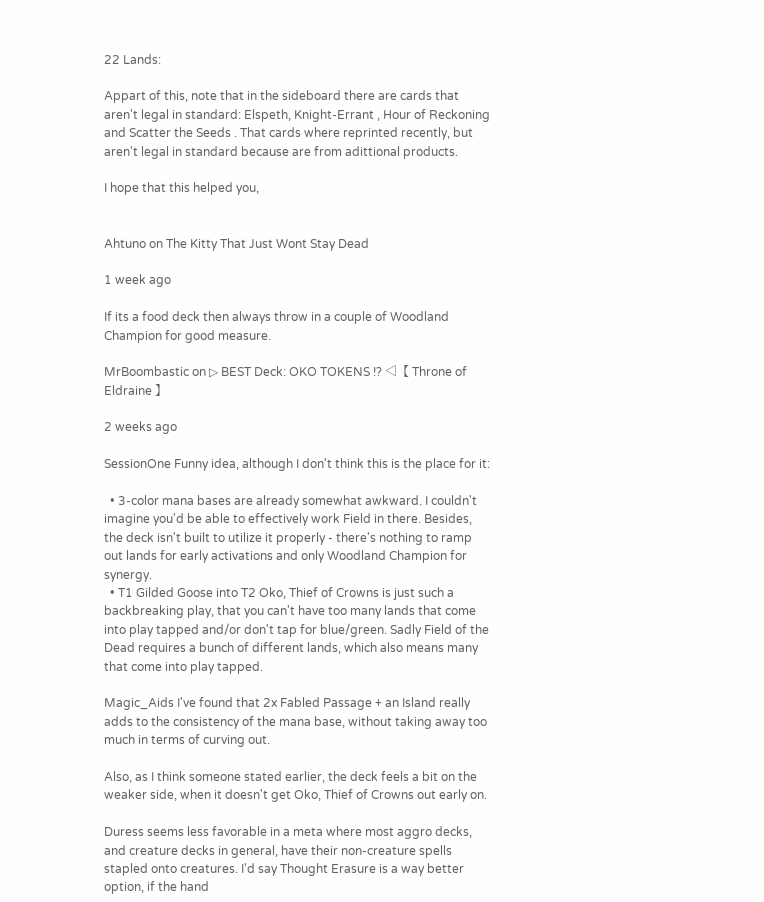22 Lands:

Appart of this, note that in the sideboard there are cards that aren't legal in standard: Elspeth, Knight-Errant , Hour of Reckoning and Scatter the Seeds . That cards where reprinted recently, but aren't legal in standard because are from adittional products.

I hope that this helped you,


Ahtuno on The Kitty That Just Wont Stay Dead

1 week ago

If its a food deck then always throw in a couple of Woodland Champion for good measure.

MrBoombastic on ▷ BEST Deck: OKO TOKENS !? ◁【 Throne of Eldraine 】

2 weeks ago

SessionOne Funny idea, although I don't think this is the place for it:

  • 3-color mana bases are already somewhat awkward. I couldn't imagine you'd be able to effectively work Field in there. Besides, the deck isn't built to utilize it properly - there's nothing to ramp out lands for early activations and only Woodland Champion for synergy.
  • T1 Gilded Goose into T2 Oko, Thief of Crowns is just such a backbreaking play, that you can't have too many lands that come into play tapped and/or don't tap for blue/green. Sadly Field of the Dead requires a bunch of different lands, which also means many that come into play tapped.

Magic_Aids I've found that 2x Fabled Passage + an Island really adds to the consistency of the mana base, without taking away too much in terms of curving out.

Also, as I think someone stated earlier, the deck feels a bit on the weaker side, when it doesn't get Oko, Thief of Crowns out early on.

Duress seems less favorable in a meta where most aggro decks, and creature decks in general, have their non-creature spells stapled onto creatures. I'd say Thought Erasure is a way better option, if the hand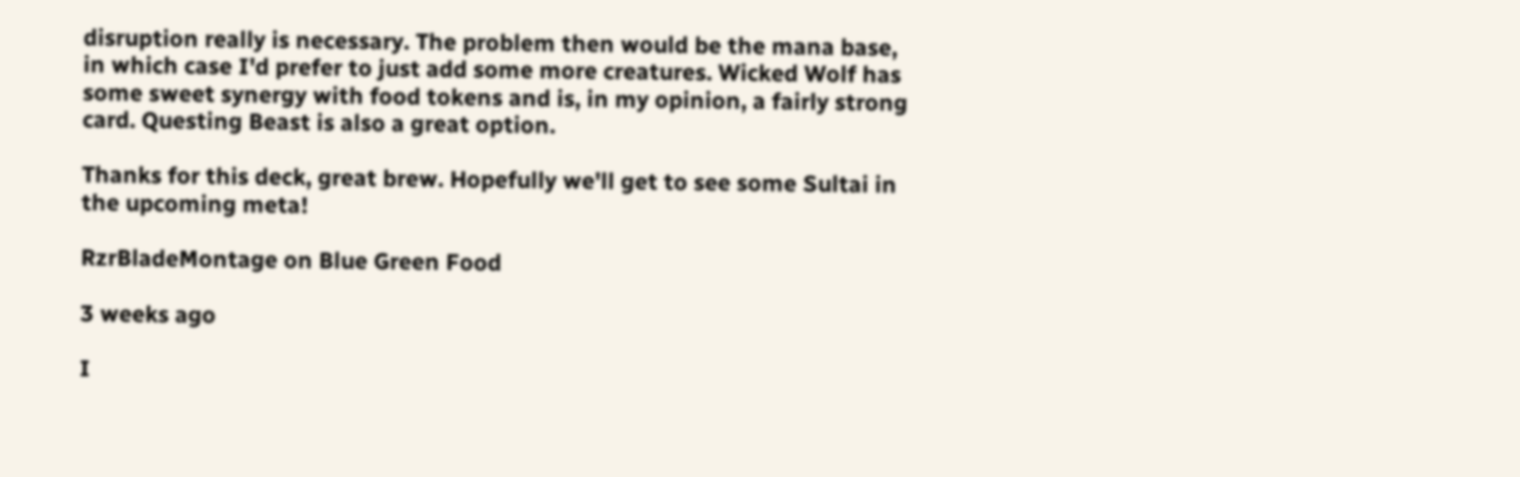disruption really is necessary. The problem then would be the mana base, in which case I'd prefer to just add some more creatures. Wicked Wolf has some sweet synergy with food tokens and is, in my opinion, a fairly strong card. Questing Beast is also a great option.

Thanks for this deck, great brew. Hopefully we'll get to see some Sultai in the upcoming meta!

RzrBladeMontage on Blue Green Food

3 weeks ago

I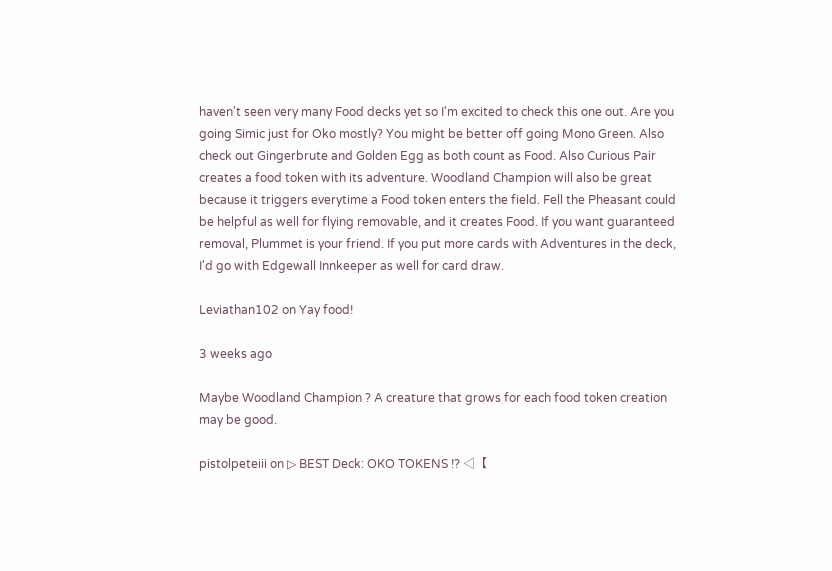haven't seen very many Food decks yet so I'm excited to check this one out. Are you going Simic just for Oko mostly? You might be better off going Mono Green. Also check out Gingerbrute and Golden Egg as both count as Food. Also Curious Pair creates a food token with its adventure. Woodland Champion will also be great because it triggers everytime a Food token enters the field. Fell the Pheasant could be helpful as well for flying removable, and it creates Food. If you want guaranteed removal, Plummet is your friend. If you put more cards with Adventures in the deck, I'd go with Edgewall Innkeeper as well for card draw.

Leviathan102 on Yay food!

3 weeks ago

Maybe Woodland Champion ? A creature that grows for each food token creation may be good.

pistolpeteiii on ▷ BEST Deck: OKO TOKENS !? ◁【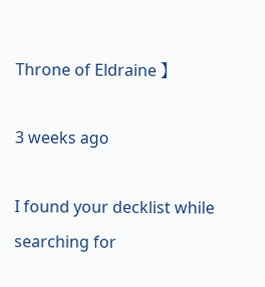Throne of Eldraine 】

3 weeks ago

I found your decklist while searching for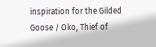inspiration for the Gilded Goose / Oko, Thief of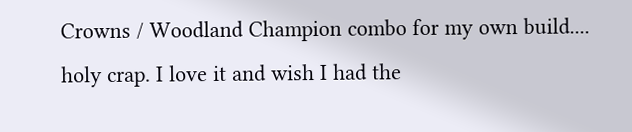Crowns / Woodland Champion combo for my own build.... holy crap. I love it and wish I had the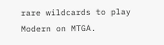rare wildcards to play Modern on MTGA.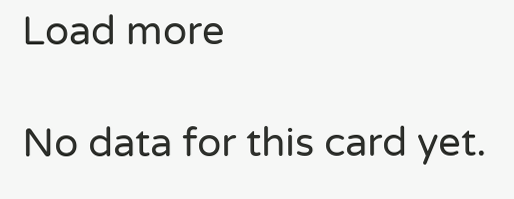Load more

No data for this card yet.